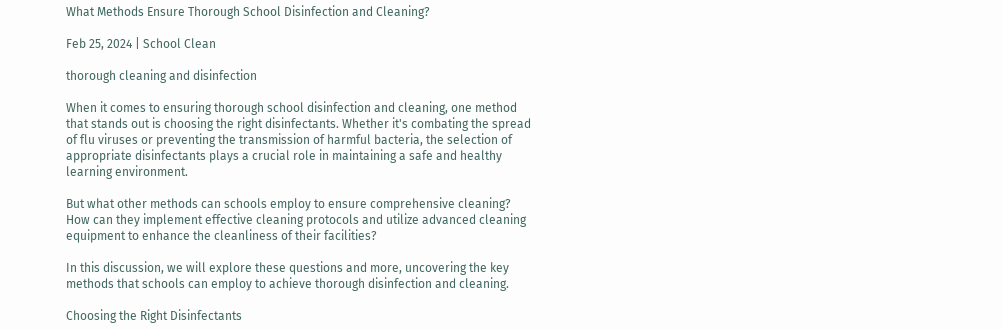What Methods Ensure Thorough School Disinfection and Cleaning?

Feb 25, 2024 | School Clean

thorough cleaning and disinfection

When it comes to ensuring thorough school disinfection and cleaning, one method that stands out is choosing the right disinfectants. Whether it's combating the spread of flu viruses or preventing the transmission of harmful bacteria, the selection of appropriate disinfectants plays a crucial role in maintaining a safe and healthy learning environment.

But what other methods can schools employ to ensure comprehensive cleaning? How can they implement effective cleaning protocols and utilize advanced cleaning equipment to enhance the cleanliness of their facilities?

In this discussion, we will explore these questions and more, uncovering the key methods that schools can employ to achieve thorough disinfection and cleaning.

Choosing the Right Disinfectants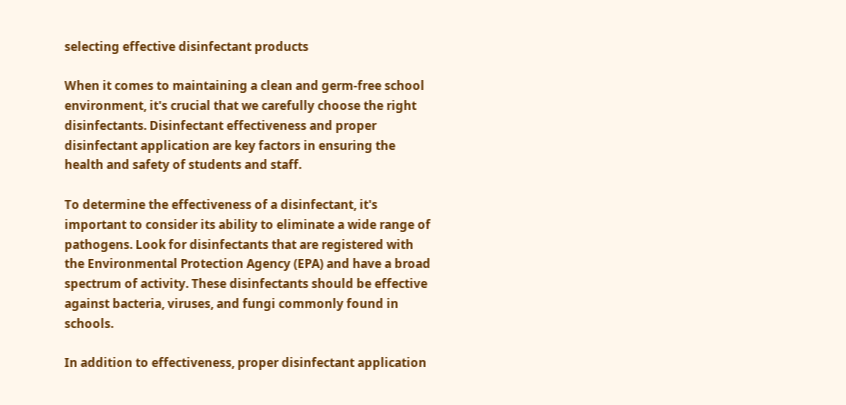selecting effective disinfectant products

When it comes to maintaining a clean and germ-free school environment, it's crucial that we carefully choose the right disinfectants. Disinfectant effectiveness and proper disinfectant application are key factors in ensuring the health and safety of students and staff.

To determine the effectiveness of a disinfectant, it's important to consider its ability to eliminate a wide range of pathogens. Look for disinfectants that are registered with the Environmental Protection Agency (EPA) and have a broad spectrum of activity. These disinfectants should be effective against bacteria, viruses, and fungi commonly found in schools.

In addition to effectiveness, proper disinfectant application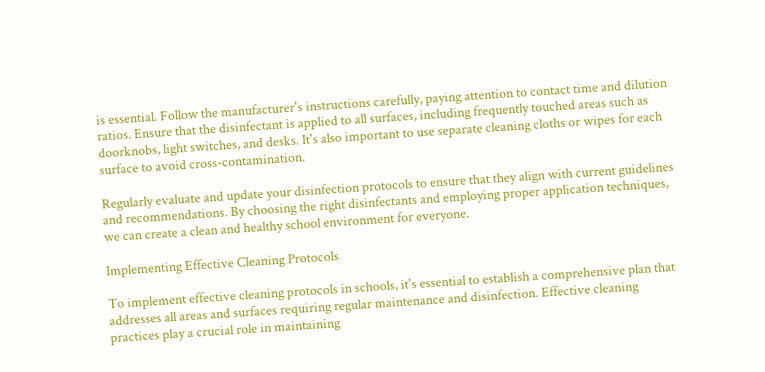is essential. Follow the manufacturer's instructions carefully, paying attention to contact time and dilution ratios. Ensure that the disinfectant is applied to all surfaces, including frequently touched areas such as doorknobs, light switches, and desks. It's also important to use separate cleaning cloths or wipes for each surface to avoid cross-contamination.

Regularly evaluate and update your disinfection protocols to ensure that they align with current guidelines and recommendations. By choosing the right disinfectants and employing proper application techniques, we can create a clean and healthy school environment for everyone.

Implementing Effective Cleaning Protocols

To implement effective cleaning protocols in schools, it's essential to establish a comprehensive plan that addresses all areas and surfaces requiring regular maintenance and disinfection. Effective cleaning practices play a crucial role in maintaining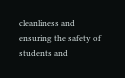cleanliness and ensuring the safety of students and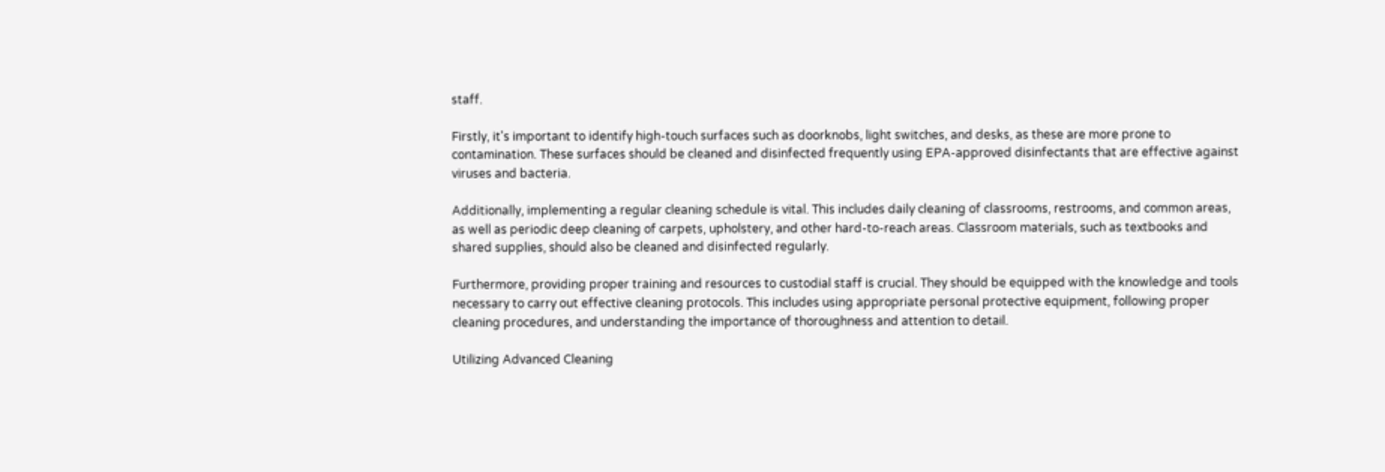staff.

Firstly, it's important to identify high-touch surfaces such as doorknobs, light switches, and desks, as these are more prone to contamination. These surfaces should be cleaned and disinfected frequently using EPA-approved disinfectants that are effective against viruses and bacteria.

Additionally, implementing a regular cleaning schedule is vital. This includes daily cleaning of classrooms, restrooms, and common areas, as well as periodic deep cleaning of carpets, upholstery, and other hard-to-reach areas. Classroom materials, such as textbooks and shared supplies, should also be cleaned and disinfected regularly.

Furthermore, providing proper training and resources to custodial staff is crucial. They should be equipped with the knowledge and tools necessary to carry out effective cleaning protocols. This includes using appropriate personal protective equipment, following proper cleaning procedures, and understanding the importance of thoroughness and attention to detail.

Utilizing Advanced Cleaning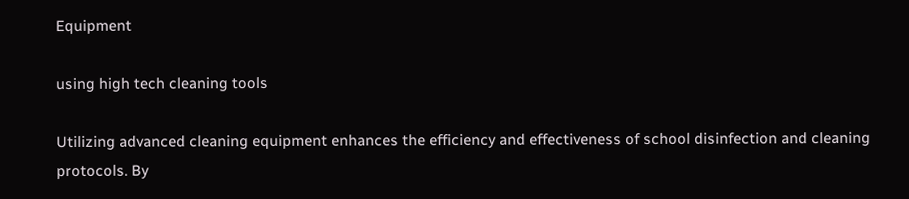Equipment

using high tech cleaning tools

Utilizing advanced cleaning equipment enhances the efficiency and effectiveness of school disinfection and cleaning protocols. By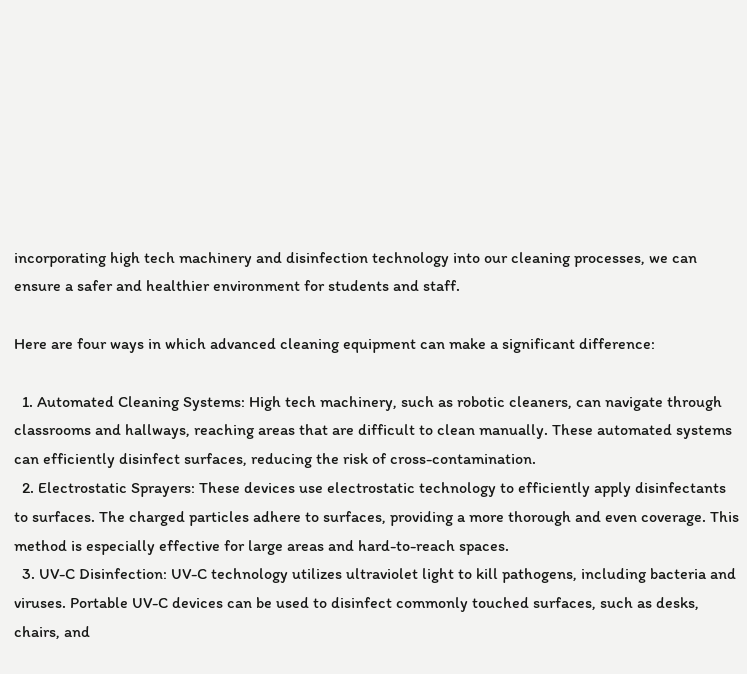incorporating high tech machinery and disinfection technology into our cleaning processes, we can ensure a safer and healthier environment for students and staff.

Here are four ways in which advanced cleaning equipment can make a significant difference:

  1. Automated Cleaning Systems: High tech machinery, such as robotic cleaners, can navigate through classrooms and hallways, reaching areas that are difficult to clean manually. These automated systems can efficiently disinfect surfaces, reducing the risk of cross-contamination.
  2. Electrostatic Sprayers: These devices use electrostatic technology to efficiently apply disinfectants to surfaces. The charged particles adhere to surfaces, providing a more thorough and even coverage. This method is especially effective for large areas and hard-to-reach spaces.
  3. UV-C Disinfection: UV-C technology utilizes ultraviolet light to kill pathogens, including bacteria and viruses. Portable UV-C devices can be used to disinfect commonly touched surfaces, such as desks, chairs, and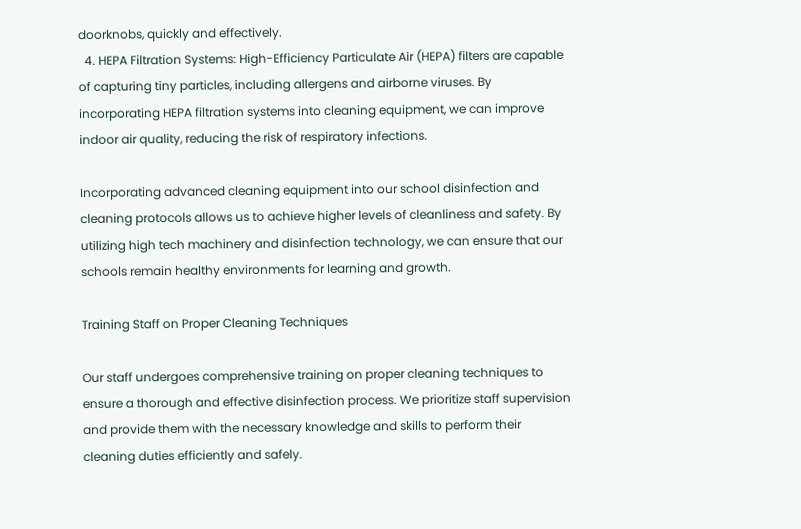doorknobs, quickly and effectively.
  4. HEPA Filtration Systems: High-Efficiency Particulate Air (HEPA) filters are capable of capturing tiny particles, including allergens and airborne viruses. By incorporating HEPA filtration systems into cleaning equipment, we can improve indoor air quality, reducing the risk of respiratory infections.

Incorporating advanced cleaning equipment into our school disinfection and cleaning protocols allows us to achieve higher levels of cleanliness and safety. By utilizing high tech machinery and disinfection technology, we can ensure that our schools remain healthy environments for learning and growth.

Training Staff on Proper Cleaning Techniques

Our staff undergoes comprehensive training on proper cleaning techniques to ensure a thorough and effective disinfection process. We prioritize staff supervision and provide them with the necessary knowledge and skills to perform their cleaning duties efficiently and safely.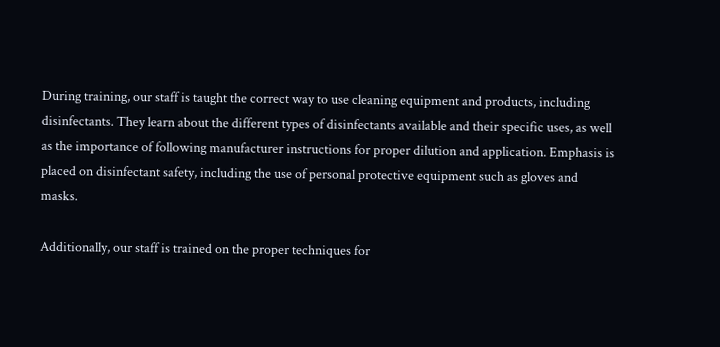During training, our staff is taught the correct way to use cleaning equipment and products, including disinfectants. They learn about the different types of disinfectants available and their specific uses, as well as the importance of following manufacturer instructions for proper dilution and application. Emphasis is placed on disinfectant safety, including the use of personal protective equipment such as gloves and masks.

Additionally, our staff is trained on the proper techniques for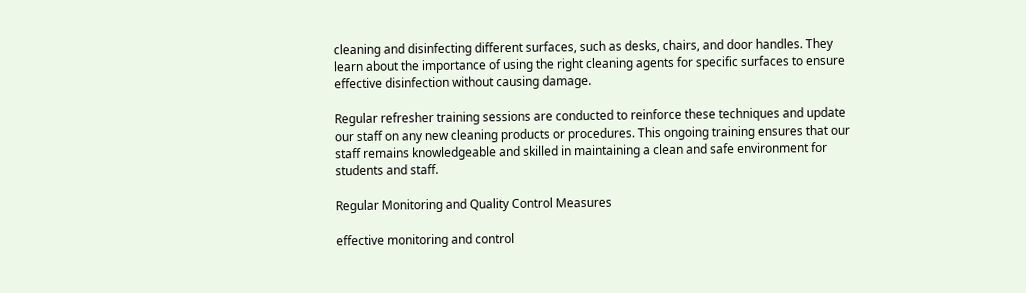cleaning and disinfecting different surfaces, such as desks, chairs, and door handles. They learn about the importance of using the right cleaning agents for specific surfaces to ensure effective disinfection without causing damage.

Regular refresher training sessions are conducted to reinforce these techniques and update our staff on any new cleaning products or procedures. This ongoing training ensures that our staff remains knowledgeable and skilled in maintaining a clean and safe environment for students and staff.

Regular Monitoring and Quality Control Measures

effective monitoring and control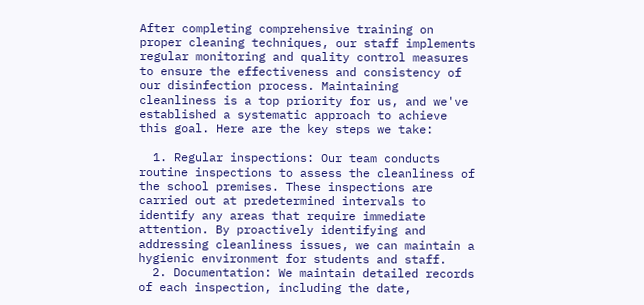After completing comprehensive training on proper cleaning techniques, our staff implements regular monitoring and quality control measures to ensure the effectiveness and consistency of our disinfection process. Maintaining cleanliness is a top priority for us, and we've established a systematic approach to achieve this goal. Here are the key steps we take:

  1. Regular inspections: Our team conducts routine inspections to assess the cleanliness of the school premises. These inspections are carried out at predetermined intervals to identify any areas that require immediate attention. By proactively identifying and addressing cleanliness issues, we can maintain a hygienic environment for students and staff.
  2. Documentation: We maintain detailed records of each inspection, including the date,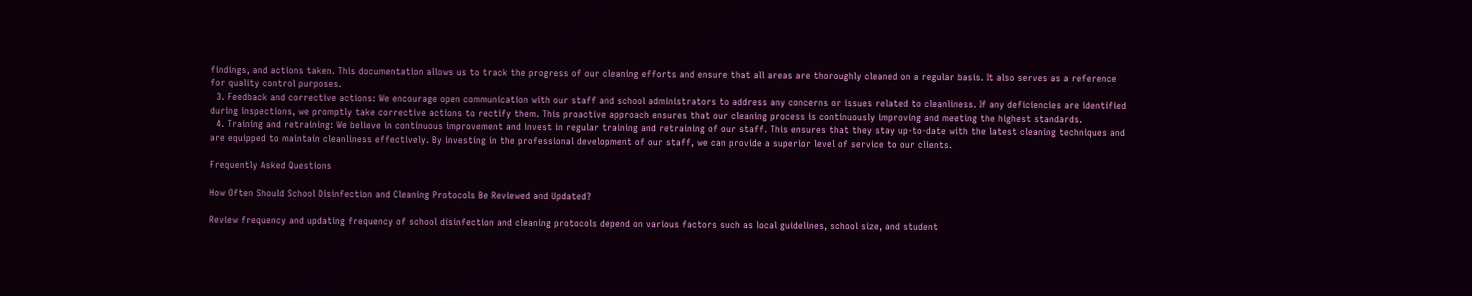findings, and actions taken. This documentation allows us to track the progress of our cleaning efforts and ensure that all areas are thoroughly cleaned on a regular basis. It also serves as a reference for quality control purposes.
  3. Feedback and corrective actions: We encourage open communication with our staff and school administrators to address any concerns or issues related to cleanliness. If any deficiencies are identified during inspections, we promptly take corrective actions to rectify them. This proactive approach ensures that our cleaning process is continuously improving and meeting the highest standards.
  4. Training and retraining: We believe in continuous improvement and invest in regular training and retraining of our staff. This ensures that they stay up-to-date with the latest cleaning techniques and are equipped to maintain cleanliness effectively. By investing in the professional development of our staff, we can provide a superior level of service to our clients.

Frequently Asked Questions

How Often Should School Disinfection and Cleaning Protocols Be Reviewed and Updated?

Review frequency and updating frequency of school disinfection and cleaning protocols depend on various factors such as local guidelines, school size, and student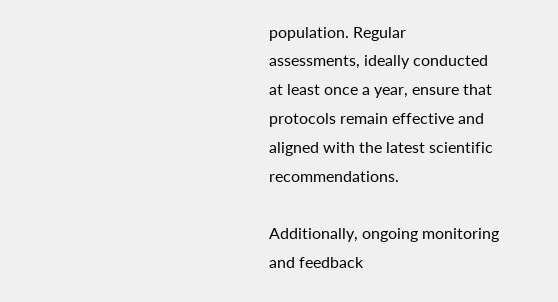population. Regular assessments, ideally conducted at least once a year, ensure that protocols remain effective and aligned with the latest scientific recommendations.

Additionally, ongoing monitoring and feedback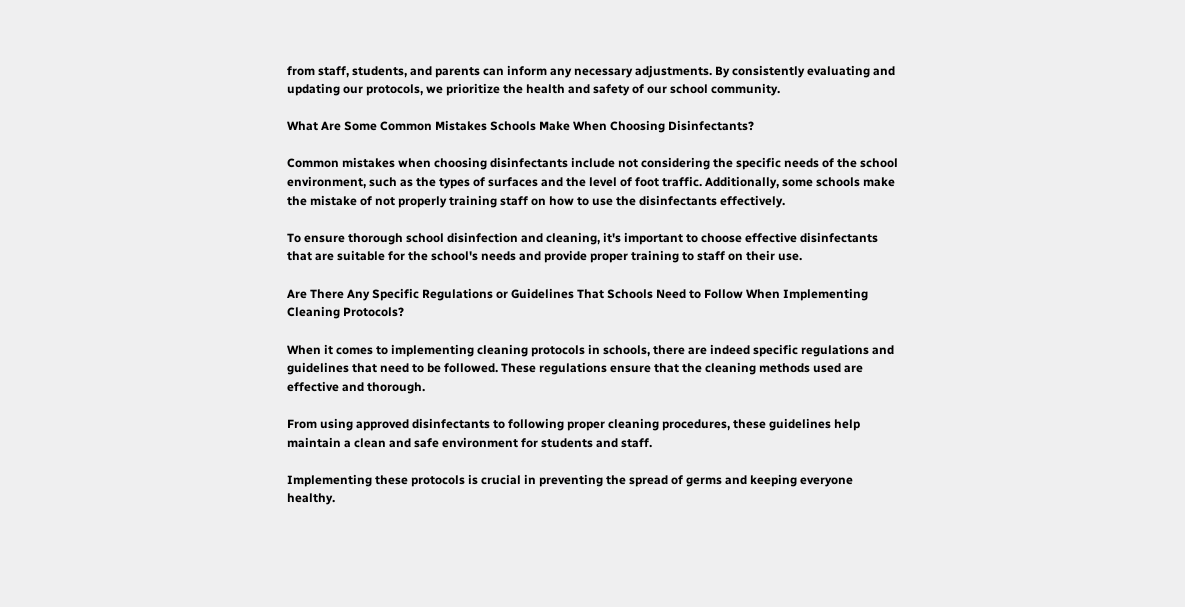from staff, students, and parents can inform any necessary adjustments. By consistently evaluating and updating our protocols, we prioritize the health and safety of our school community.

What Are Some Common Mistakes Schools Make When Choosing Disinfectants?

Common mistakes when choosing disinfectants include not considering the specific needs of the school environment, such as the types of surfaces and the level of foot traffic. Additionally, some schools make the mistake of not properly training staff on how to use the disinfectants effectively.

To ensure thorough school disinfection and cleaning, it's important to choose effective disinfectants that are suitable for the school's needs and provide proper training to staff on their use.

Are There Any Specific Regulations or Guidelines That Schools Need to Follow When Implementing Cleaning Protocols?

When it comes to implementing cleaning protocols in schools, there are indeed specific regulations and guidelines that need to be followed. These regulations ensure that the cleaning methods used are effective and thorough.

From using approved disinfectants to following proper cleaning procedures, these guidelines help maintain a clean and safe environment for students and staff.

Implementing these protocols is crucial in preventing the spread of germs and keeping everyone healthy.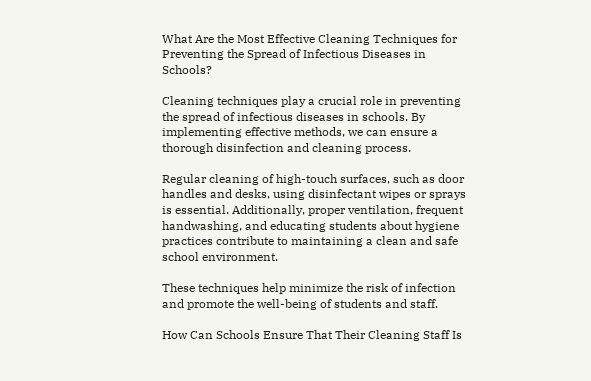What Are the Most Effective Cleaning Techniques for Preventing the Spread of Infectious Diseases in Schools?

Cleaning techniques play a crucial role in preventing the spread of infectious diseases in schools. By implementing effective methods, we can ensure a thorough disinfection and cleaning process.

Regular cleaning of high-touch surfaces, such as door handles and desks, using disinfectant wipes or sprays is essential. Additionally, proper ventilation, frequent handwashing, and educating students about hygiene practices contribute to maintaining a clean and safe school environment.

These techniques help minimize the risk of infection and promote the well-being of students and staff.

How Can Schools Ensure That Their Cleaning Staff Is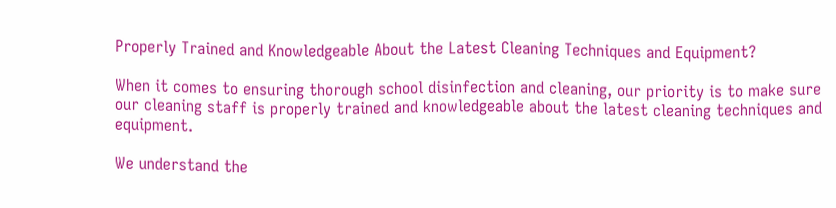Properly Trained and Knowledgeable About the Latest Cleaning Techniques and Equipment?

When it comes to ensuring thorough school disinfection and cleaning, our priority is to make sure our cleaning staff is properly trained and knowledgeable about the latest cleaning techniques and equipment.

We understand the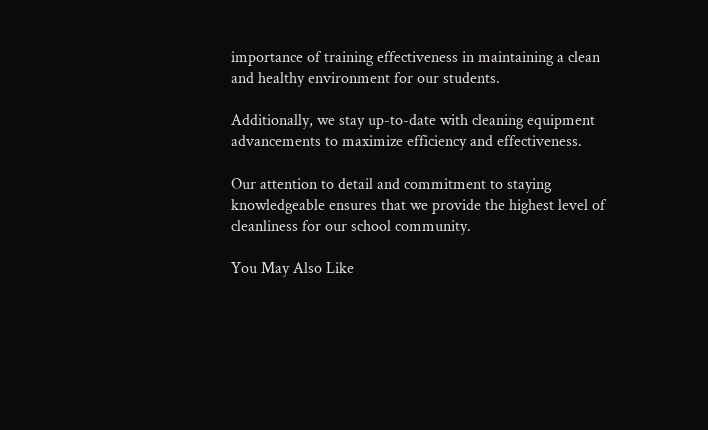importance of training effectiveness in maintaining a clean and healthy environment for our students.

Additionally, we stay up-to-date with cleaning equipment advancements to maximize efficiency and effectiveness.

Our attention to detail and commitment to staying knowledgeable ensures that we provide the highest level of cleanliness for our school community.

You May Also Like